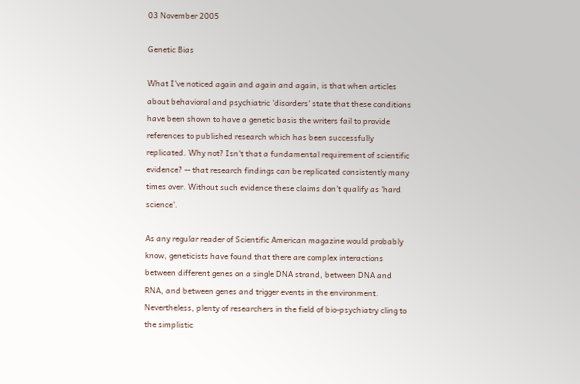03 November 2005

Genetic Bias

What I've noticed again and again and again, is that when articles about behavioral and psychiatric 'disorders' state that these conditions have been shown to have a genetic basis the writers fail to provide references to published research which has been successfully replicated. Why not? Isn't that a fundamental requirement of scientific evidence? -- that research findings can be replicated consistently many times over. Without such evidence these claims don't qualify as 'hard science'.

As any regular reader of Scientific American magazine would probably know, geneticists have found that there are complex interactions between different genes on a single DNA strand, between DNA and RNA, and between genes and trigger events in the environment. Nevertheless, plenty of researchers in the field of bio-psychiatry cling to the simplistic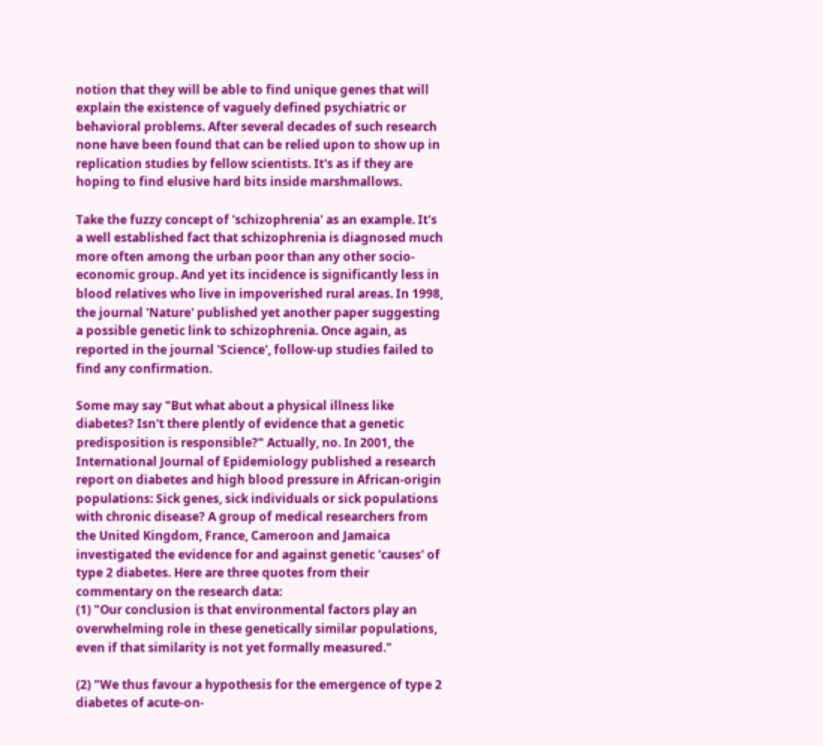notion that they will be able to find unique genes that will explain the existence of vaguely defined psychiatric or behavioral problems. After several decades of such research none have been found that can be relied upon to show up in replication studies by fellow scientists. It's as if they are hoping to find elusive hard bits inside marshmallows.

Take the fuzzy concept of 'schizophrenia' as an example. It's a well established fact that schizophrenia is diagnosed much more often among the urban poor than any other socio-economic group. And yet its incidence is significantly less in blood relatives who live in impoverished rural areas. In 1998, the journal 'Nature' published yet another paper suggesting a possible genetic link to schizophrenia. Once again, as reported in the journal 'Science', follow-up studies failed to find any confirmation.

Some may say "But what about a physical illness like diabetes? Isn't there plently of evidence that a genetic predisposition is responsible?" Actually, no. In 2001, the International Journal of Epidemiology published a research report on diabetes and high blood pressure in African-origin populations: Sick genes, sick individuals or sick populations with chronic disease? A group of medical researchers from the United Kingdom, France, Cameroon and Jamaica investigated the evidence for and against genetic 'causes' of type 2 diabetes. Here are three quotes from their commentary on the research data:
(1) "Our conclusion is that environmental factors play an overwhelming role in these genetically similar populations, even if that similarity is not yet formally measured."

(2) "We thus favour a hypothesis for the emergence of type 2 diabetes of acute-on-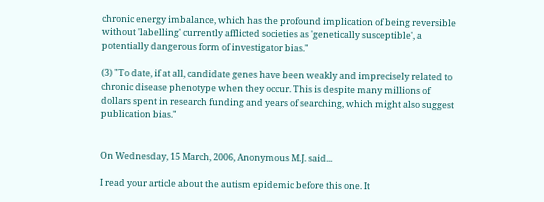chronic energy imbalance, which has the profound implication of being reversible without 'labelling' currently afflicted societies as 'genetically susceptible', a potentially dangerous form of investigator bias."

(3) "To date, if at all, candidate genes have been weakly and imprecisely related to chronic disease phenotype when they occur. This is despite many millions of dollars spent in research funding and years of searching, which might also suggest publication bias."


On Wednesday, 15 March, 2006, Anonymous M.J. said...

I read your article about the autism epidemic before this one. It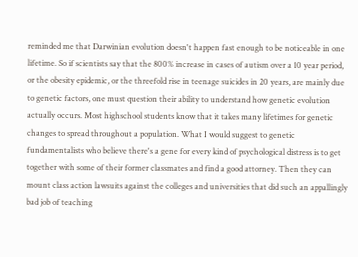reminded me that Darwinian evolution doesn't happen fast enough to be noticeable in one lifetime. So if scientists say that the 800% increase in cases of autism over a 10 year period, or the obesity epidemic, or the threefold rise in teenage suicides in 20 years, are mainly due to genetic factors, one must question their ability to understand how genetic evolution actually occurs. Most highschool students know that it takes many lifetimes for genetic changes to spread throughout a population. What I would suggest to genetic fundamentalists who believe there's a gene for every kind of psychological distress is to get together with some of their former classmates and find a good attorney. Then they can mount class action lawsuits against the colleges and universities that did such an appallingly bad job of teaching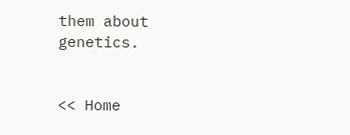them about genetics.


<< Home